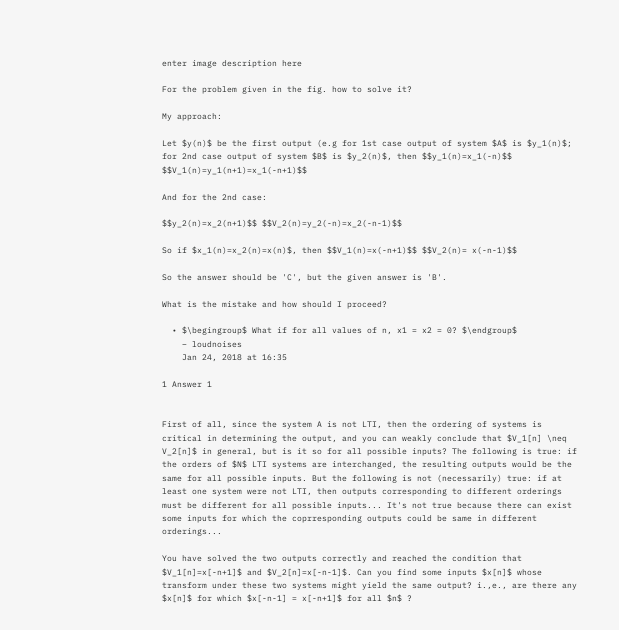enter image description here

For the problem given in the fig. how to solve it?

My approach:

Let $y(n)$ be the first output (e.g for 1st case output of system $A$ is $y_1(n)$; for 2nd case output of system $B$ is $y_2(n)$, then $$y_1(n)=x_1(-n)$$ $$V_1(n)=y_1(n+1)=x_1(-n+1)$$

And for the 2nd case:

$$y_2(n)=x_2(n+1)$$ $$V_2(n)=y_2(-n)=x_2(-n-1)$$

So if $x_1(n)=x_2(n)=x(n)$, then $$V_1(n)=x(-n+1)$$ $$V_2(n)= x(-n-1)$$

So the answer should be 'C', but the given answer is 'B'.

What is the mistake and how should I proceed?

  • $\begingroup$ What if for all values of n, x1 = x2 = 0? $\endgroup$
    – loudnoises
    Jan 24, 2018 at 16:35

1 Answer 1


First of all, since the system A is not LTI, then the ordering of systems is critical in determining the output, and you can weakly conclude that $V_1[n] \neq V_2[n]$ in general, but is it so for all possible inputs? The following is true: if the orders of $N$ LTI systems are interchanged, the resulting outputs would be the same for all possible inputs. But the following is not (necessarily) true: if at least one system were not LTI, then outputs corresponding to different orderings must be different for all possible inputs... It's not true because there can exist some inputs for which the coprresponding outputs could be same in different orderings...

You have solved the two outputs correctly and reached the condition that $V_1[n]=x[-n+1]$ and $V_2[n]=x[-n-1]$. Can you find some inputs $x[n]$ whose transform under these two systems might yield the same output? i.,e., are there any $x[n]$ for which $x[-n-1] = x[-n+1]$ for all $n$ ?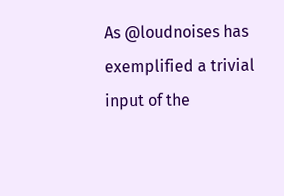As @loudnoises has exemplified a trivial input of the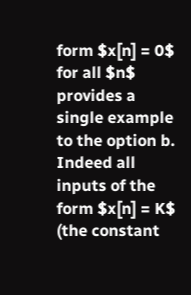form $x[n] = 0$ for all $n$ provides a single example to the option b. Indeed all inputs of the form $x[n] = K$ (the constant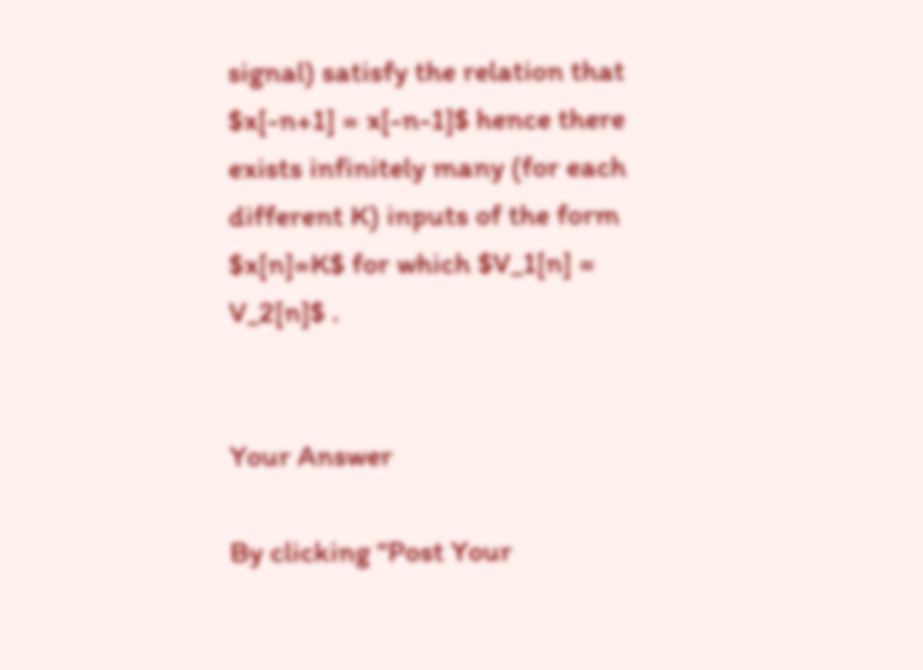signal) satisfy the relation that $x[-n+1] = x[-n-1]$ hence there exists infinitely many (for each different K) inputs of the form $x[n]=K$ for which $V_1[n] = V_2[n]$ .


Your Answer

By clicking “Post Your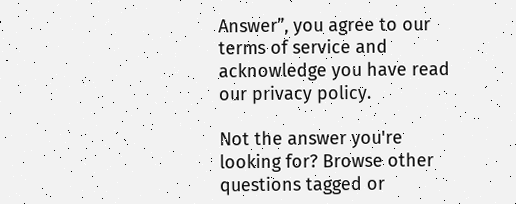Answer”, you agree to our terms of service and acknowledge you have read our privacy policy.

Not the answer you're looking for? Browse other questions tagged or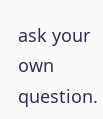ask your own question.